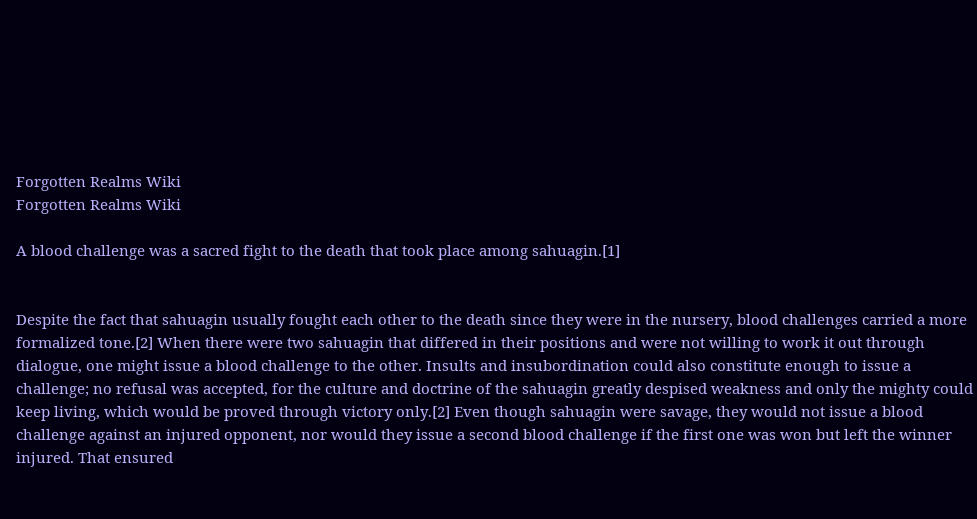Forgotten Realms Wiki
Forgotten Realms Wiki

A blood challenge was a sacred fight to the death that took place among sahuagin.[1]


Despite the fact that sahuagin usually fought each other to the death since they were in the nursery, blood challenges carried a more formalized tone.[2] When there were two sahuagin that differed in their positions and were not willing to work it out through dialogue, one might issue a blood challenge to the other. Insults and insubordination could also constitute enough to issue a challenge; no refusal was accepted, for the culture and doctrine of the sahuagin greatly despised weakness and only the mighty could keep living, which would be proved through victory only.[2] Even though sahuagin were savage, they would not issue a blood challenge against an injured opponent, nor would they issue a second blood challenge if the first one was won but left the winner injured. That ensured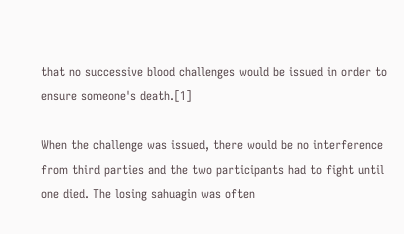that no successive blood challenges would be issued in order to ensure someone's death.[1]

When the challenge was issued, there would be no interference from third parties and the two participants had to fight until one died. The losing sahuagin was often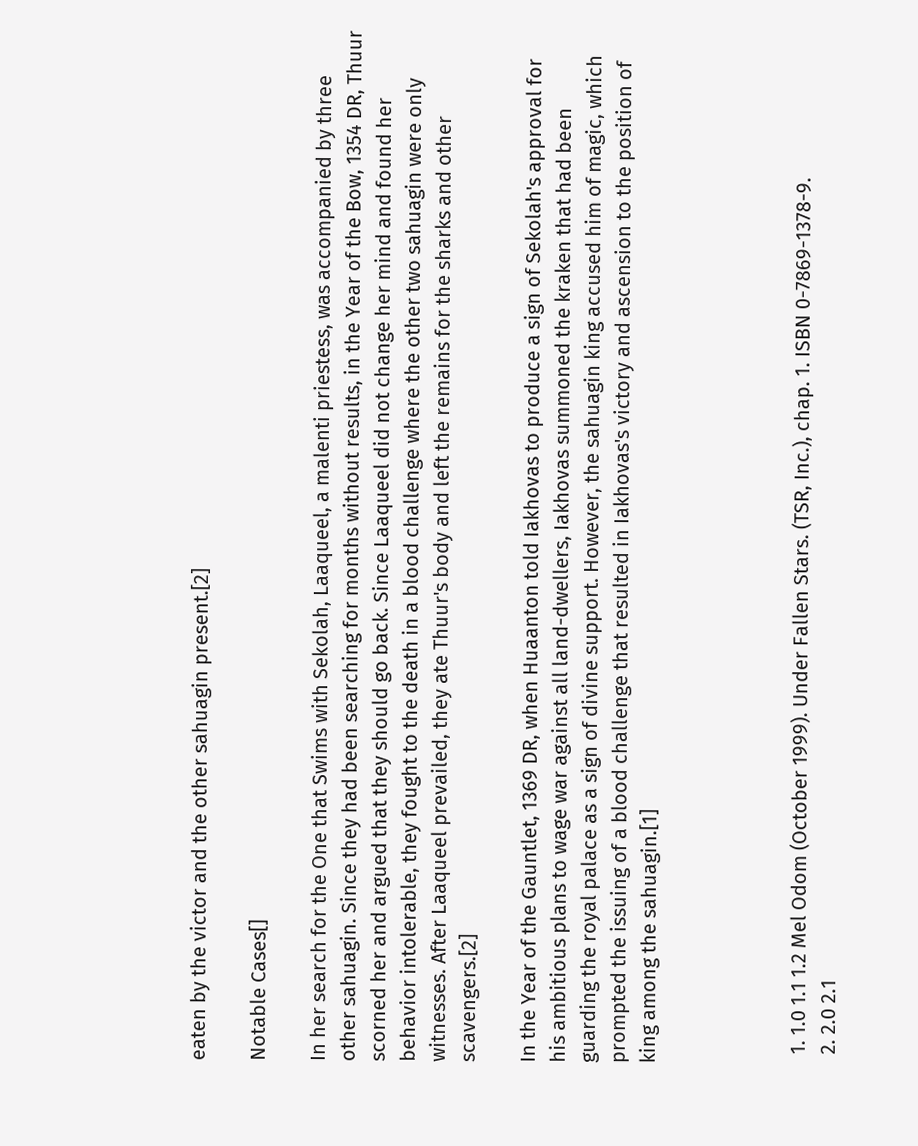eaten by the victor and the other sahuagin present.[2]

Notable Cases[]

In her search for the One that Swims with Sekolah, Laaqueel, a malenti priestess, was accompanied by three other sahuagin. Since they had been searching for months without results, in the Year of the Bow, 1354 DR, Thuur scorned her and argued that they should go back. Since Laaqueel did not change her mind and found her behavior intolerable, they fought to the death in a blood challenge where the other two sahuagin were only witnesses. After Laaqueel prevailed, they ate Thuur's body and left the remains for the sharks and other scavengers.[2]

In the Year of the Gauntlet, 1369 DR, when Huaanton told Iakhovas to produce a sign of Sekolah's approval for his ambitious plans to wage war against all land-dwellers, Iakhovas summoned the kraken that had been guarding the royal palace as a sign of divine support. However, the sahuagin king accused him of magic, which prompted the issuing of a blood challenge that resulted in Iakhovas's victory and ascension to the position of king among the sahuagin.[1]




  1. 1.0 1.1 1.2 Mel Odom (October 1999). Under Fallen Stars. (TSR, Inc.), chap. 1. ISBN 0-7869-1378-9.
  2. 2.0 2.1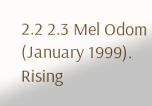2.2 2.3 Mel Odom (January 1999). Rising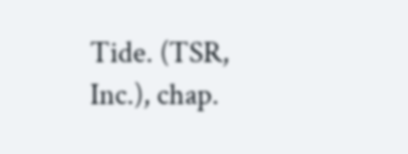Tide. (TSR, Inc.), chap.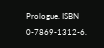Prologue. ISBN 0-7869-1312-6.